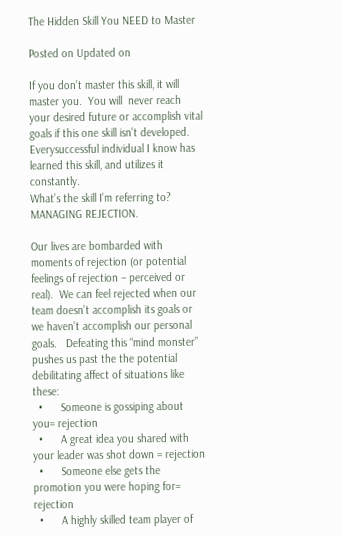The Hidden Skill You NEED to Master

Posted on Updated on

If you don’t master this skill, it will master you.  You will  never reach your desired future or accomplish vital goals if this one skill isn’t developed.
Everysuccessful individual I know has learned this skill, and utilizes it constantly.
What’s the skill I’m referring to?  MANAGING REJECTION.

Our lives are bombarded with moments of rejection (or potential feelings of rejection – perceived or real).  We can feel rejected when our team doesn’t accomplish its goals or we haven’t accomplish our personal goals.   Defeating this “mind monster” pushes us past the the potential debilitating affect of situations like these:
  •      Someone is gossiping about you= rejection
  •      A great idea you shared with your leader was shot down = rejection
  •      Someone else gets the promotion you were hoping for= rejection
  •      A highly skilled team player of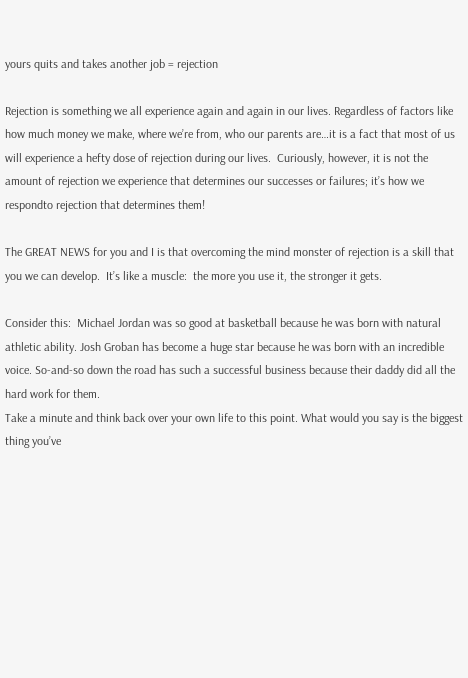yours quits and takes another job = rejection

Rejection is something we all experience again and again in our lives. Regardless of factors like how much money we make, where we’re from, who our parents are…it is a fact that most of us will experience a hefty dose of rejection during our lives.  Curiously, however, it is not the amount of rejection we experience that determines our successes or failures; it’s how we respondto rejection that determines them!

The GREAT NEWS for you and I is that overcoming the mind monster of rejection is a skill that you we can develop.  It’s like a muscle:  the more you use it, the stronger it gets.

Consider this:  Michael Jordan was so good at basketball because he was born with natural athletic ability. Josh Groban has become a huge star because he was born with an incredible voice. So-and-so down the road has such a successful business because their daddy did all the hard work for them.
Take a minute and think back over your own life to this point. What would you say is the biggest thing you’ve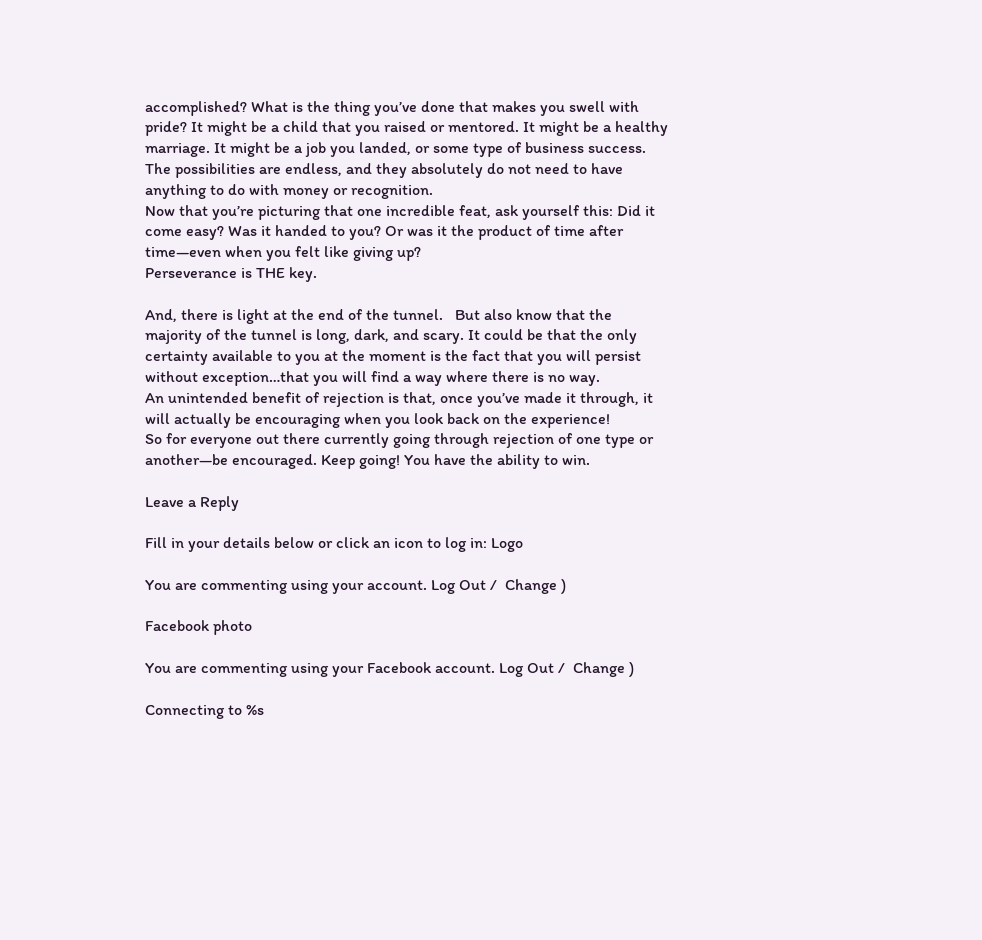accomplished? What is the thing you’ve done that makes you swell with pride? It might be a child that you raised or mentored. It might be a healthy marriage. It might be a job you landed, or some type of business success.  The possibilities are endless, and they absolutely do not need to have anything to do with money or recognition.
Now that you’re picturing that one incredible feat, ask yourself this: Did it come easy? Was it handed to you? Or was it the product of time after time—even when you felt like giving up?
Perseverance is THE key.

And, there is light at the end of the tunnel.   But also know that the majority of the tunnel is long, dark, and scary. It could be that the only certainty available to you at the moment is the fact that you will persist without exception…that you will find a way where there is no way.
An unintended benefit of rejection is that, once you’ve made it through, it will actually be encouraging when you look back on the experience!
So for everyone out there currently going through rejection of one type or another—be encouraged. Keep going! You have the ability to win.

Leave a Reply

Fill in your details below or click an icon to log in: Logo

You are commenting using your account. Log Out /  Change )

Facebook photo

You are commenting using your Facebook account. Log Out /  Change )

Connecting to %s